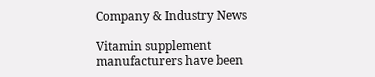Company & Industry News

Vitamin supplement manufacturers have been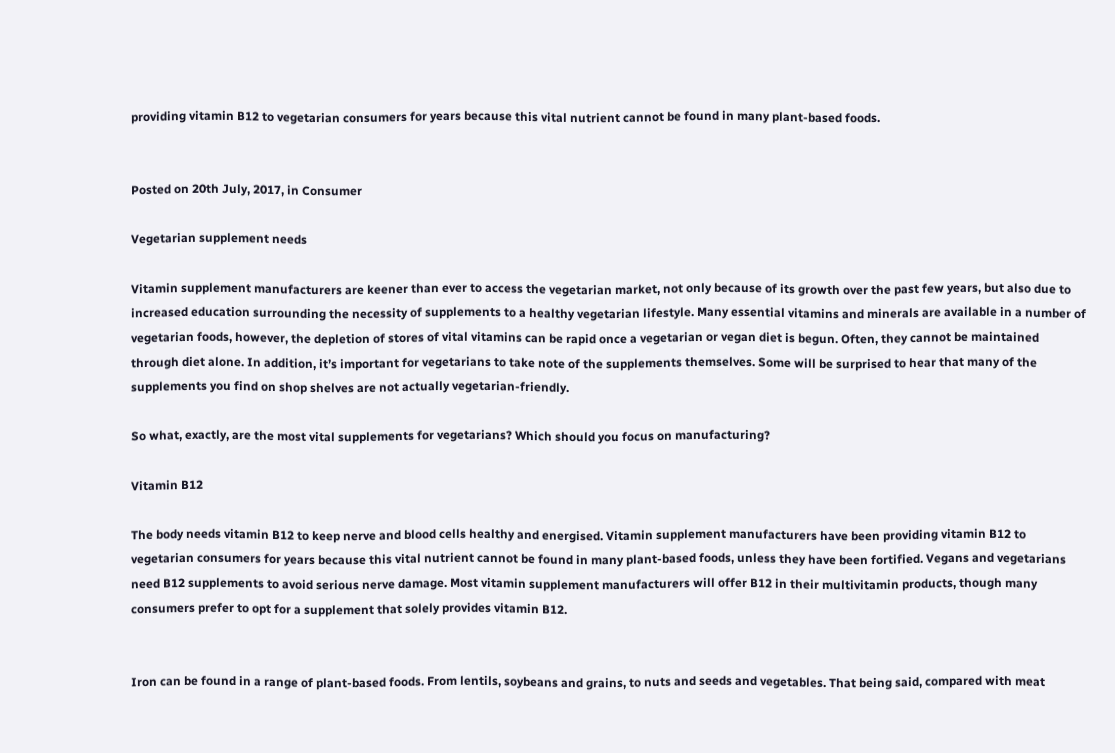providing vitamin B12 to vegetarian consumers for years because this vital nutrient cannot be found in many plant-based foods.


Posted on 20th July, 2017, in Consumer

Vegetarian supplement needs

Vitamin supplement manufacturers are keener than ever to access the vegetarian market, not only because of its growth over the past few years, but also due to increased education surrounding the necessity of supplements to a healthy vegetarian lifestyle. Many essential vitamins and minerals are available in a number of vegetarian foods, however, the depletion of stores of vital vitamins can be rapid once a vegetarian or vegan diet is begun. Often, they cannot be maintained through diet alone. In addition, it’s important for vegetarians to take note of the supplements themselves. Some will be surprised to hear that many of the supplements you find on shop shelves are not actually vegetarian-friendly.

So what, exactly, are the most vital supplements for vegetarians? Which should you focus on manufacturing?

Vitamin B12

The body needs vitamin B12 to keep nerve and blood cells healthy and energised. Vitamin supplement manufacturers have been providing vitamin B12 to vegetarian consumers for years because this vital nutrient cannot be found in many plant-based foods, unless they have been fortified. Vegans and vegetarians need B12 supplements to avoid serious nerve damage. Most vitamin supplement manufacturers will offer B12 in their multivitamin products, though many consumers prefer to opt for a supplement that solely provides vitamin B12.


Iron can be found in a range of plant-based foods. From lentils, soybeans and grains, to nuts and seeds and vegetables. That being said, compared with meat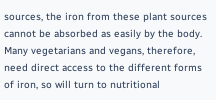sources, the iron from these plant sources cannot be absorbed as easily by the body. Many vegetarians and vegans, therefore, need direct access to the different forms of iron, so will turn to nutritional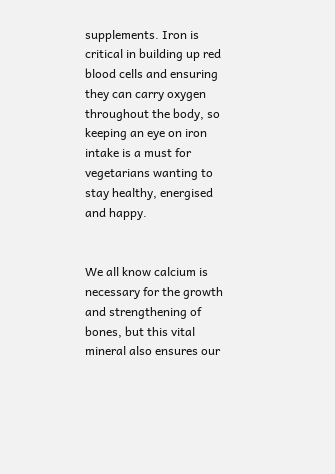supplements. Iron is critical in building up red blood cells and ensuring they can carry oxygen throughout the body, so keeping an eye on iron intake is a must for vegetarians wanting to stay healthy, energised and happy.


We all know calcium is necessary for the growth and strengthening of bones, but this vital mineral also ensures our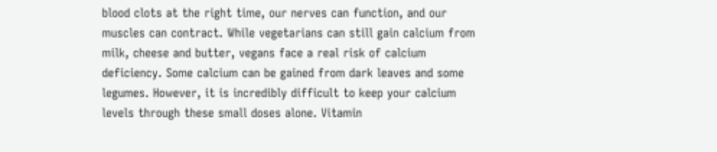blood clots at the right time, our nerves can function, and our muscles can contract. While vegetarians can still gain calcium from milk, cheese and butter, vegans face a real risk of calcium deficiency. Some calcium can be gained from dark leaves and some legumes. However, it is incredibly difficult to keep your calcium levels through these small doses alone. Vitamin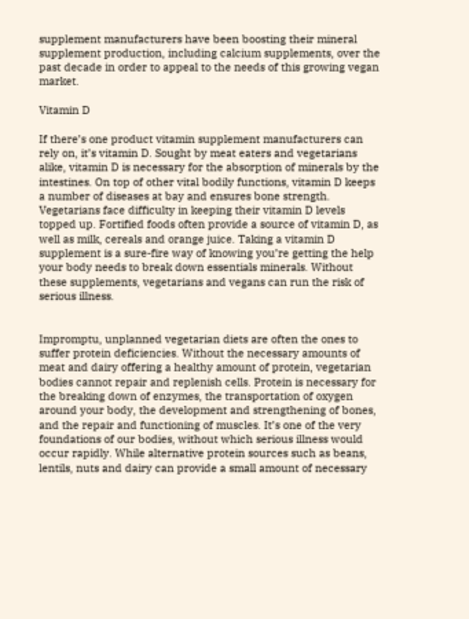supplement manufacturers have been boosting their mineral supplement production, including calcium supplements, over the past decade in order to appeal to the needs of this growing vegan market.

Vitamin D

If there’s one product vitamin supplement manufacturers can rely on, it’s vitamin D. Sought by meat eaters and vegetarians alike, vitamin D is necessary for the absorption of minerals by the intestines. On top of other vital bodily functions, vitamin D keeps a number of diseases at bay and ensures bone strength. Vegetarians face difficulty in keeping their vitamin D levels topped up. Fortified foods often provide a source of vitamin D, as well as milk, cereals and orange juice. Taking a vitamin D supplement is a sure-fire way of knowing you’re getting the help your body needs to break down essentials minerals. Without these supplements, vegetarians and vegans can run the risk of serious illness.


Impromptu, unplanned vegetarian diets are often the ones to suffer protein deficiencies. Without the necessary amounts of meat and dairy offering a healthy amount of protein, vegetarian bodies cannot repair and replenish cells. Protein is necessary for the breaking down of enzymes, the transportation of oxygen around your body, the development and strengthening of bones, and the repair and functioning of muscles. It’s one of the very foundations of our bodies, without which serious illness would occur rapidly. While alternative protein sources such as beans, lentils, nuts and dairy can provide a small amount of necessary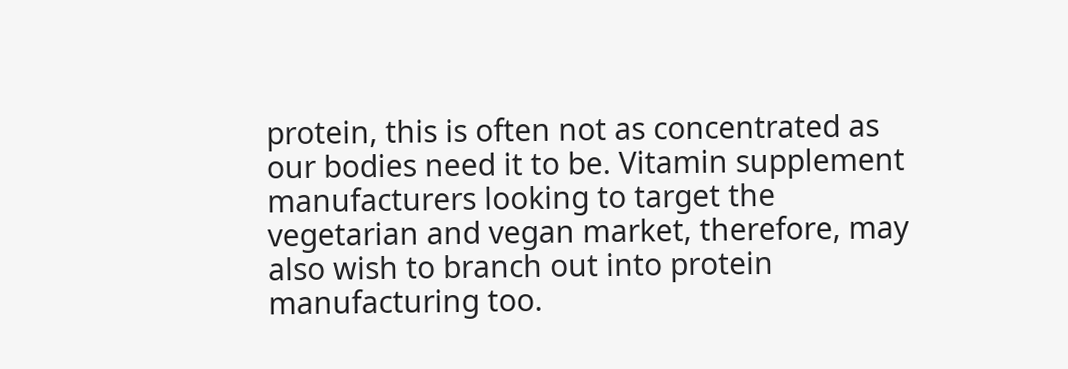protein, this is often not as concentrated as our bodies need it to be. Vitamin supplement manufacturers looking to target the vegetarian and vegan market, therefore, may also wish to branch out into protein manufacturing too.